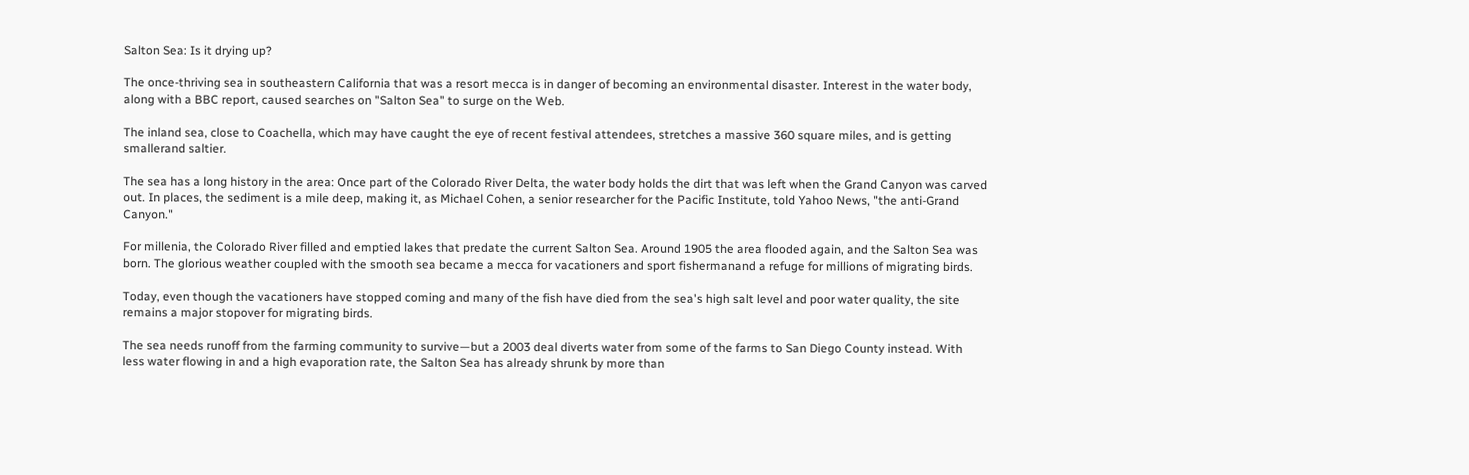Salton Sea: Is it drying up?

The once-thriving sea in southeastern California that was a resort mecca is in danger of becoming an environmental disaster. Interest in the water body, along with a BBC report, caused searches on "Salton Sea" to surge on the Web.

The inland sea, close to Coachella, which may have caught the eye of recent festival attendees, stretches a massive 360 square miles, and is getting smallerand saltier.

The sea has a long history in the area: Once part of the Colorado River Delta, the water body holds the dirt that was left when the Grand Canyon was carved out. In places, the sediment is a mile deep, making it, as Michael Cohen, a senior researcher for the Pacific Institute, told Yahoo News, "the anti-Grand Canyon."

For millenia, the Colorado River filled and emptied lakes that predate the current Salton Sea. Around 1905 the area flooded again, and the Salton Sea was born. The glorious weather coupled with the smooth sea became a mecca for vacationers and sport fishermanand a refuge for millions of migrating birds.

Today, even though the vacationers have stopped coming and many of the fish have died from the sea's high salt level and poor water quality, the site remains a major stopover for migrating birds.

The sea needs runoff from the farming community to survive—but a 2003 deal diverts water from some of the farms to San Diego County instead. With less water flowing in and a high evaporation rate, the Salton Sea has already shrunk by more than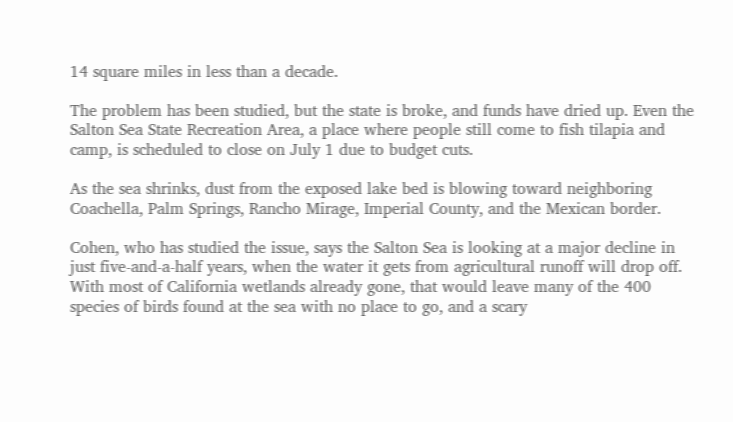14 square miles in less than a decade.

The problem has been studied, but the state is broke, and funds have dried up. Even the Salton Sea State Recreation Area, a place where people still come to fish tilapia and camp, is scheduled to close on July 1 due to budget cuts.

As the sea shrinks, dust from the exposed lake bed is blowing toward neighboring Coachella, Palm Springs, Rancho Mirage, Imperial County, and the Mexican border.

Cohen, who has studied the issue, says the Salton Sea is looking at a major decline in just five-and-a-half years, when the water it gets from agricultural runoff will drop off. With most of California wetlands already gone, that would leave many of the 400 species of birds found at the sea with no place to go, and a scary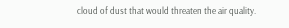cloud of dust that would threaten the air quality.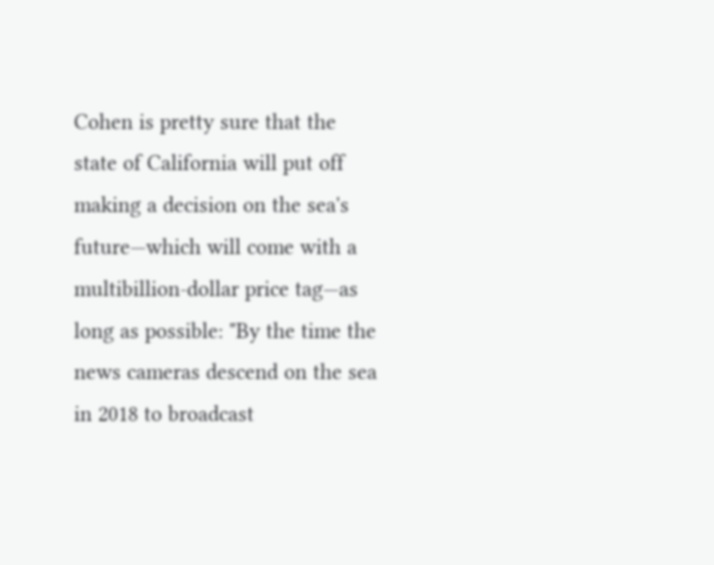Cohen is pretty sure that the state of California will put off making a decision on the sea's future—which will come with a multibillion-dollar price tag—as long as possible: "By the time the news cameras descend on the sea in 2018 to broadcast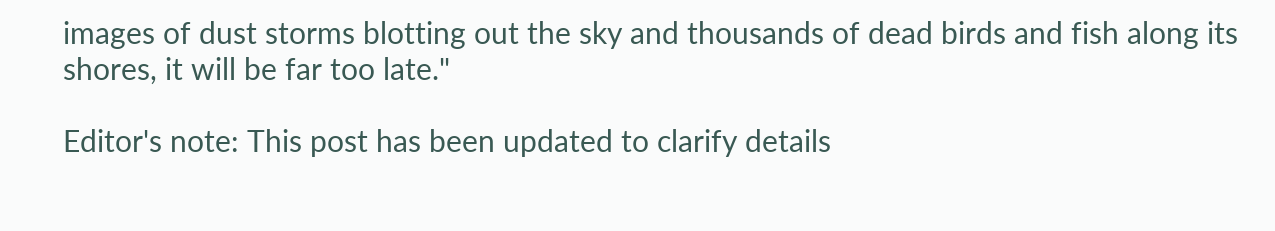images of dust storms blotting out the sky and thousands of dead birds and fish along its shores, it will be far too late."

Editor's note: This post has been updated to clarify details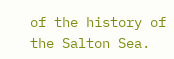of the history of the Salton Sea.